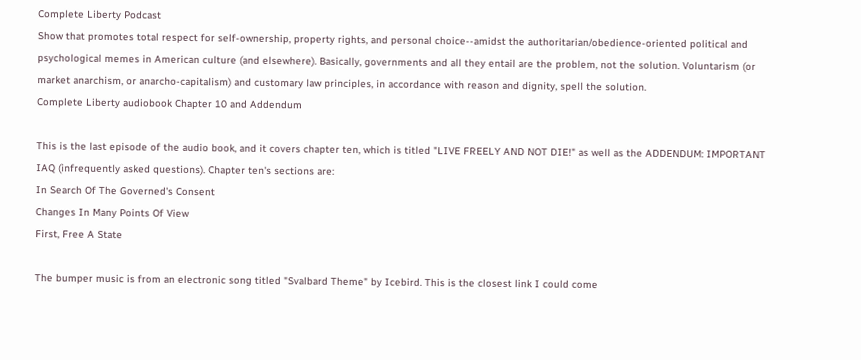Complete Liberty Podcast
Show that promotes total respect for self-ownership, property rights, and personal choice--amidst the authoritarian/obedience-oriented political and psychological memes in American culture (and elsewhere). Basically, governments and all they entail are the problem, not the solution. Voluntarism (or market anarchism, or anarcho-capitalism) and customary law principles, in accordance with reason and dignity, spell the solution.
Complete Liberty audiobook Chapter 10 and Addendum

This is the last episode of the audio book, and it covers chapter ten, which is titled "LIVE FREELY AND NOT DIE!" as well as the ADDENDUM: IMPORTANT IAQ (infrequently asked questions). Chapter ten's sections are:
In Search Of The Governed's Consent
Changes In Many Points Of View
First, Free A State

The bumper music is from an electronic song titled "Svalbard Theme" by Icebird. This is the closest link I could come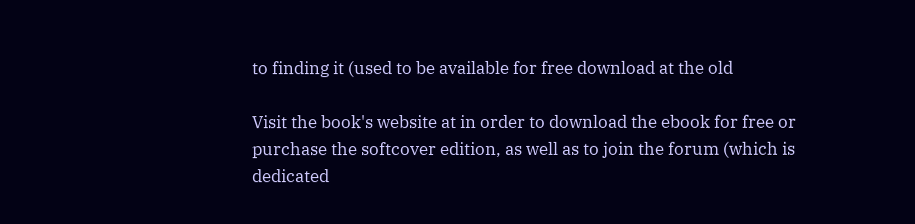to finding it (used to be available for free download at the old

Visit the book's website at in order to download the ebook for free or purchase the softcover edition, as well as to join the forum (which is dedicated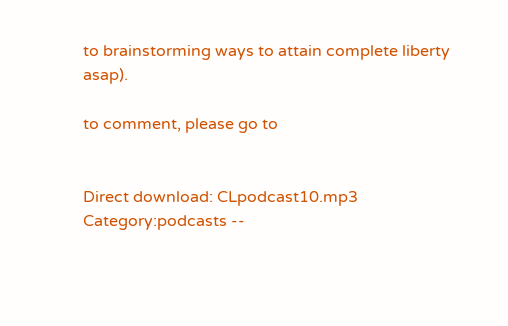to brainstorming ways to attain complete liberty asap).

to comment, please go to


Direct download: CLpodcast10.mp3
Category:podcasts --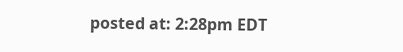posted at: 2:28pm EDT